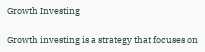Growth Investing

Growth investing is a strategy that focuses on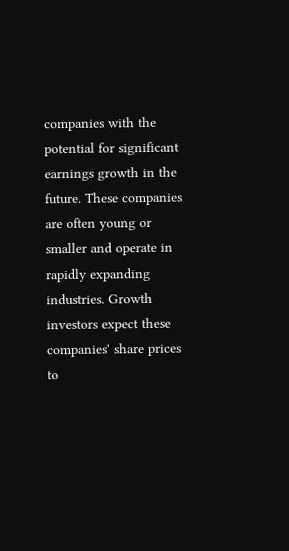companies with the potential for significant earnings growth in the future. These companies are often young or smaller and operate in rapidly expanding industries. Growth investors expect these companies' share prices to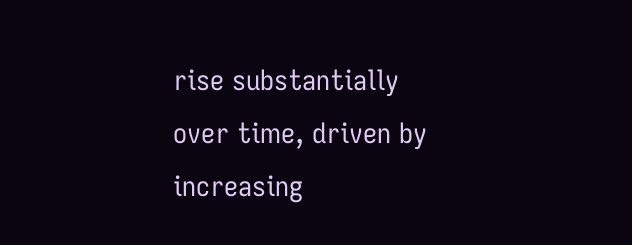rise substantially over time, driven by increasing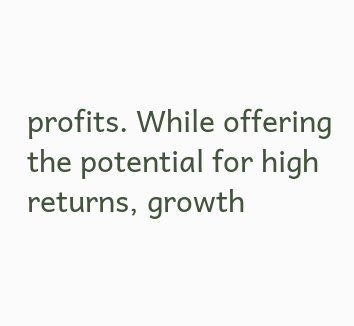profits. While offering the potential for high returns, growth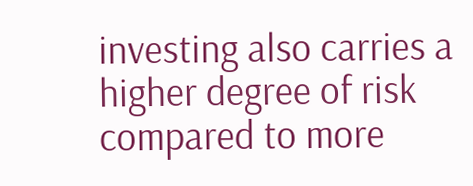investing also carries a higher degree of risk compared to more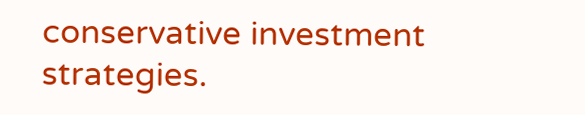conservative investment strategies.